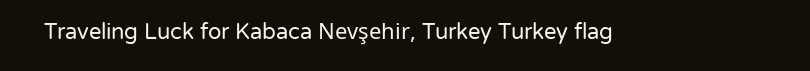Traveling Luck for Kabaca Nevşehir, Turkey Turkey flag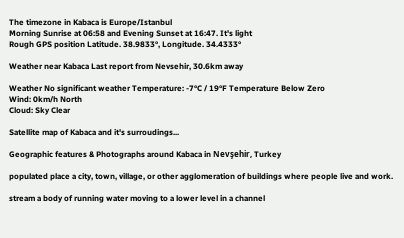The timezone in Kabaca is Europe/Istanbul
Morning Sunrise at 06:58 and Evening Sunset at 16:47. It's light
Rough GPS position Latitude. 38.9833°, Longitude. 34.4333°

Weather near Kabaca Last report from Nevsehir, 30.6km away

Weather No significant weather Temperature: -7°C / 19°F Temperature Below Zero
Wind: 0km/h North
Cloud: Sky Clear

Satellite map of Kabaca and it's surroudings...

Geographic features & Photographs around Kabaca in Nevşehir, Turkey

populated place a city, town, village, or other agglomeration of buildings where people live and work.

stream a body of running water moving to a lower level in a channel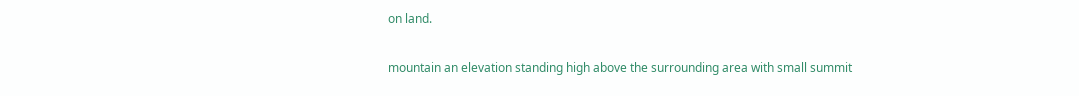on land.

mountain an elevation standing high above the surrounding area with small summit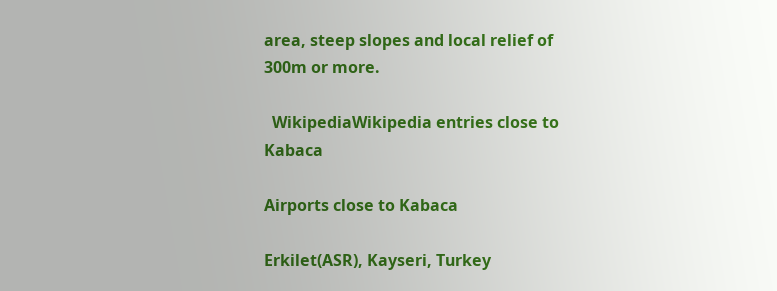area, steep slopes and local relief of 300m or more.

  WikipediaWikipedia entries close to Kabaca

Airports close to Kabaca

Erkilet(ASR), Kayseri, Turkey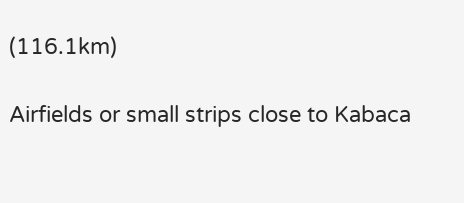(116.1km)

Airfields or small strips close to Kabaca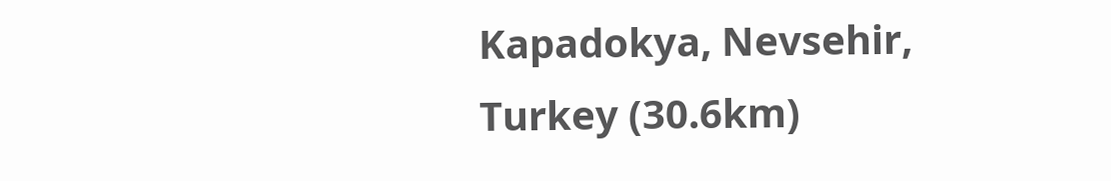Kapadokya, Nevsehir, Turkey (30.6km)